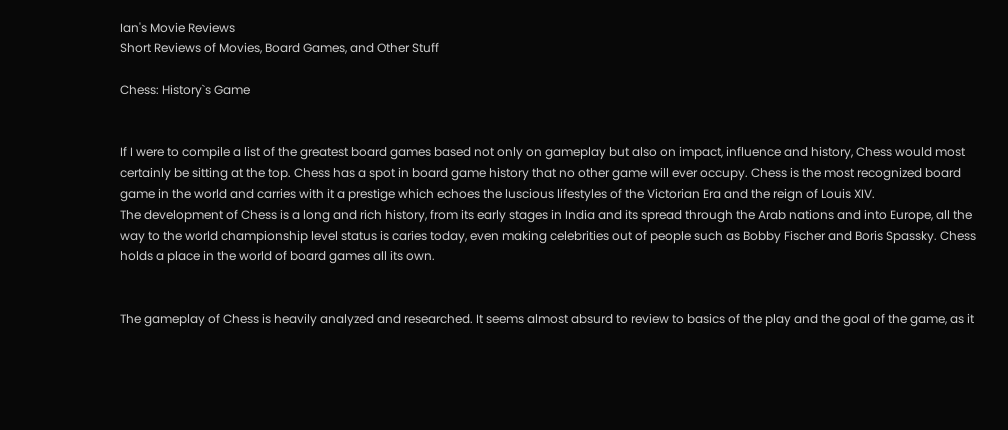Ian's Movie Reviews
Short Reviews of Movies, Board Games, and Other Stuff

Chess: History`s Game


If I were to compile a list of the greatest board games based not only on gameplay but also on impact, influence and history, Chess would most certainly be sitting at the top. Chess has a spot in board game history that no other game will ever occupy. Chess is the most recognized board game in the world and carries with it a prestige which echoes the luscious lifestyles of the Victorian Era and the reign of Louis XIV.
The development of Chess is a long and rich history, from its early stages in India and its spread through the Arab nations and into Europe, all the way to the world championship level status is caries today, even making celebrities out of people such as Bobby Fischer and Boris Spassky. Chess holds a place in the world of board games all its own.


The gameplay of Chess is heavily analyzed and researched. It seems almost absurd to review to basics of the play and the goal of the game, as it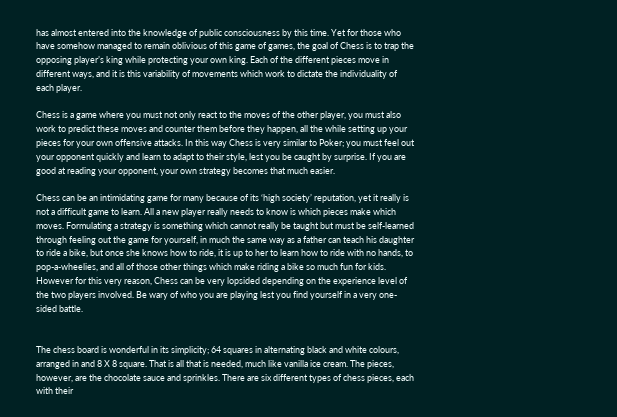has almost entered into the knowledge of public consciousness by this time. Yet for those who have somehow managed to remain oblivious of this game of games, the goal of Chess is to trap the opposing player’s king while protecting your own king. Each of the different pieces move in different ways, and it is this variability of movements which work to dictate the individuality of each player.

Chess is a game where you must not only react to the moves of the other player, you must also work to predict these moves and counter them before they happen, all the while setting up your pieces for your own offensive attacks. In this way Chess is very similar to Poker; you must feel out your opponent quickly and learn to adapt to their style, lest you be caught by surprise. If you are good at reading your opponent, your own strategy becomes that much easier.

Chess can be an intimidating game for many because of its ‘high society’ reputation, yet it really is not a difficult game to learn. All a new player really needs to know is which pieces make which moves. Formulating a strategy is something which cannot really be taught but must be self-learned through feeling out the game for yourself, in much the same way as a father can teach his daughter to ride a bike, but once she knows how to ride, it is up to her to learn how to ride with no hands, to pop-a-wheelies, and all of those other things which make riding a bike so much fun for kids. However for this very reason, Chess can be very lopsided depending on the experience level of the two players involved. Be wary of who you are playing lest you find yourself in a very one-sided battle.


The chess board is wonderful in its simplicity; 64 squares in alternating black and white colours, arranged in and 8 X 8 square. That is all that is needed, much like vanilla ice cream. The pieces, however, are the chocolate sauce and sprinkles. There are six different types of chess pieces, each with their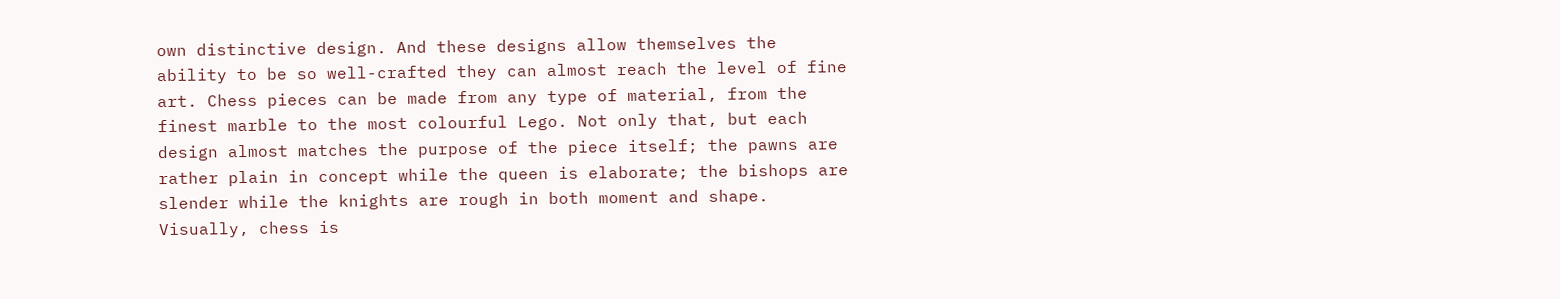own distinctive design. And these designs allow themselves the ability to be so well-crafted they can almost reach the level of fine art. Chess pieces can be made from any type of material, from the finest marble to the most colourful Lego. Not only that, but each design almost matches the purpose of the piece itself; the pawns are rather plain in concept while the queen is elaborate; the bishops are slender while the knights are rough in both moment and shape.
Visually, chess is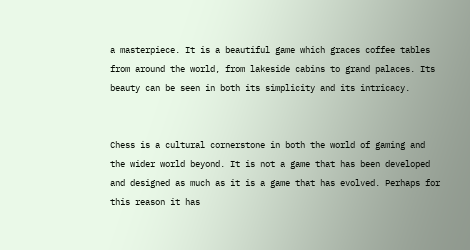a masterpiece. It is a beautiful game which graces coffee tables from around the world, from lakeside cabins to grand palaces. Its beauty can be seen in both its simplicity and its intricacy.


Chess is a cultural cornerstone in both the world of gaming and the wider world beyond. It is not a game that has been developed and designed as much as it is a game that has evolved. Perhaps for this reason it has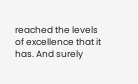reached the levels of excellence that it has. And surely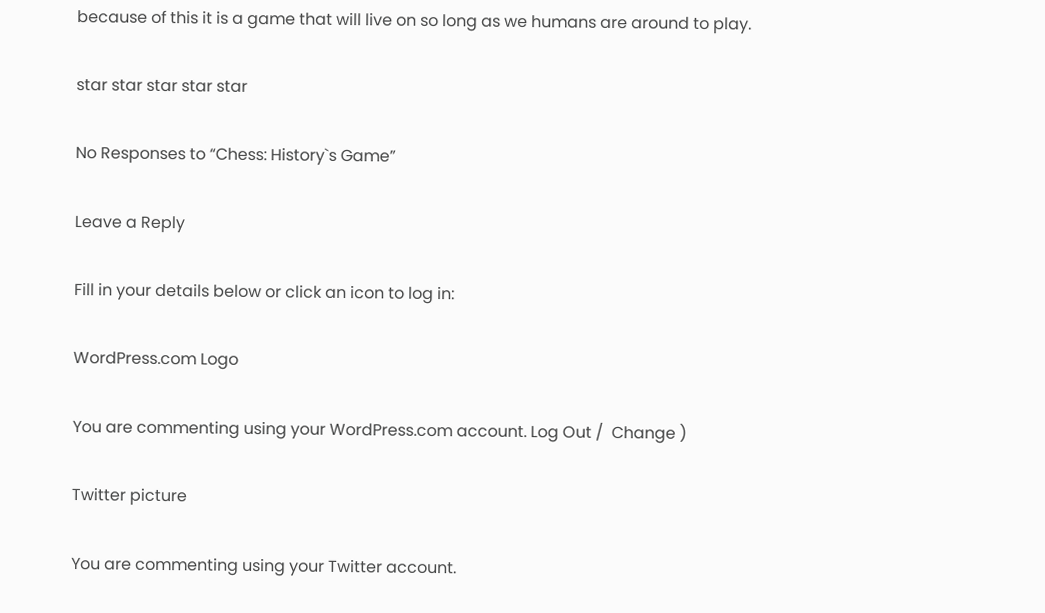because of this it is a game that will live on so long as we humans are around to play.

star star star star star

No Responses to “Chess: History`s Game”

Leave a Reply

Fill in your details below or click an icon to log in:

WordPress.com Logo

You are commenting using your WordPress.com account. Log Out /  Change )

Twitter picture

You are commenting using your Twitter account.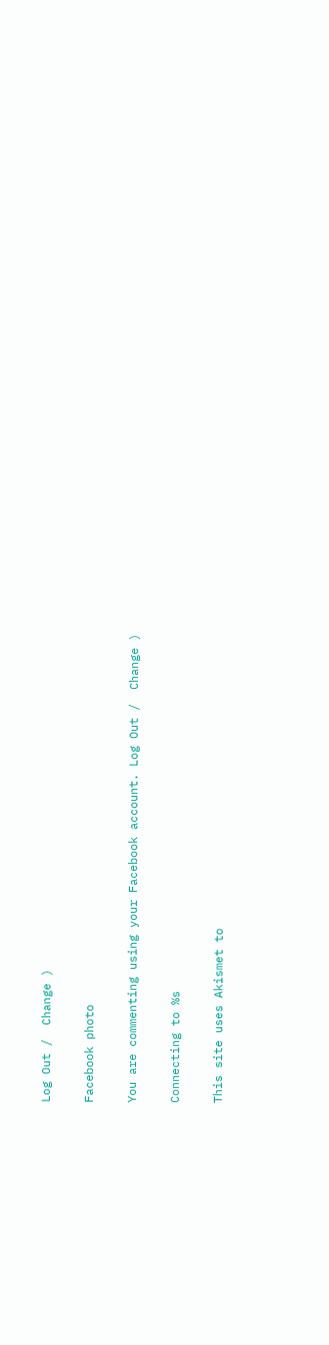Log Out /  Change )

Facebook photo

You are commenting using your Facebook account. Log Out /  Change )

Connecting to %s

This site uses Akismet to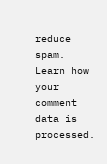reduce spam. Learn how your comment data is processed.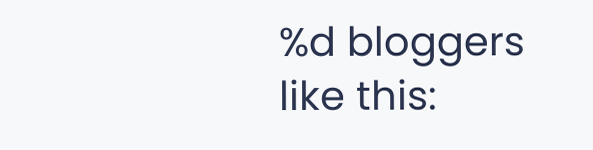%d bloggers like this: